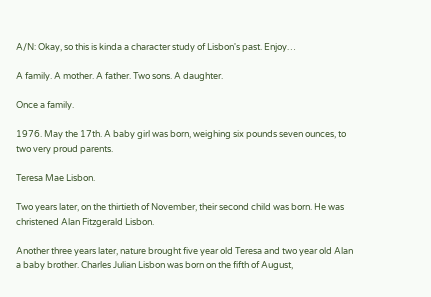A/N: Okay, so this is kinda a character study of Lisbon's past. Enjoy…

A family. A mother. A father. Two sons. A daughter.

Once a family.

1976. May the 17th. A baby girl was born, weighing six pounds seven ounces, to two very proud parents.

Teresa Mae Lisbon.

Two years later, on the thirtieth of November, their second child was born. He was christened Alan Fitzgerald Lisbon.

Another three years later, nature brought five year old Teresa and two year old Alan a baby brother. Charles Julian Lisbon was born on the fifth of August,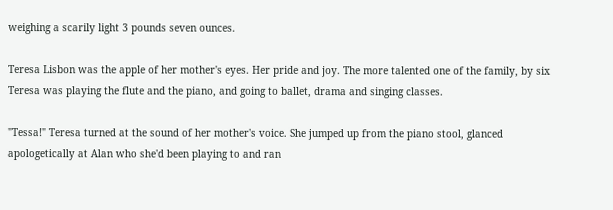weighing a scarily light 3 pounds seven ounces.

Teresa Lisbon was the apple of her mother's eyes. Her pride and joy. The more talented one of the family, by six Teresa was playing the flute and the piano, and going to ballet, drama and singing classes.

"Tessa!" Teresa turned at the sound of her mother's voice. She jumped up from the piano stool, glanced apologetically at Alan who she'd been playing to and ran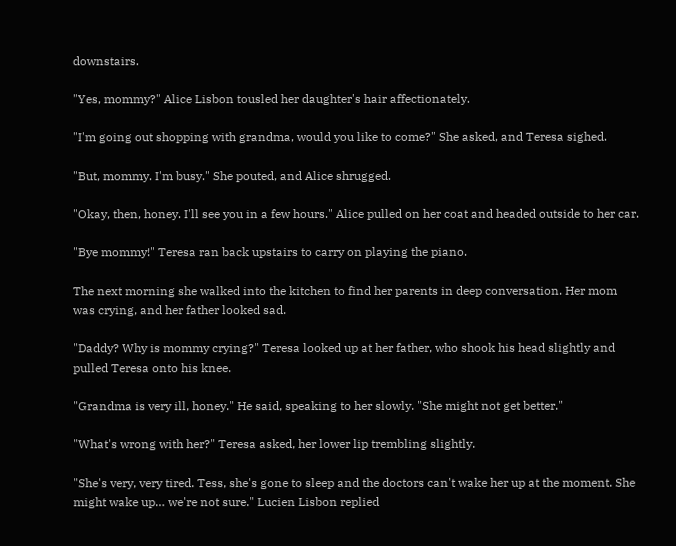downstairs.

"Yes, mommy?" Alice Lisbon tousled her daughter's hair affectionately.

"I'm going out shopping with grandma, would you like to come?" She asked, and Teresa sighed.

"But, mommy. I'm busy." She pouted, and Alice shrugged.

"Okay, then, honey. I'll see you in a few hours." Alice pulled on her coat and headed outside to her car.

"Bye mommy!" Teresa ran back upstairs to carry on playing the piano.

The next morning she walked into the kitchen to find her parents in deep conversation. Her mom was crying, and her father looked sad.

"Daddy? Why is mommy crying?" Teresa looked up at her father, who shook his head slightly and pulled Teresa onto his knee.

"Grandma is very ill, honey." He said, speaking to her slowly. "She might not get better."

"What's wrong with her?" Teresa asked, her lower lip trembling slightly.

"She's very, very tired. Tess, she's gone to sleep and the doctors can't wake her up at the moment. She might wake up… we're not sure." Lucien Lisbon replied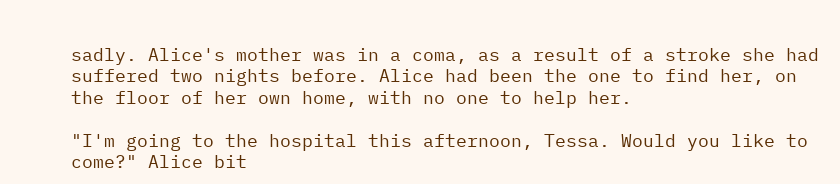sadly. Alice's mother was in a coma, as a result of a stroke she had suffered two nights before. Alice had been the one to find her, on the floor of her own home, with no one to help her.

"I'm going to the hospital this afternoon, Tessa. Would you like to come?" Alice bit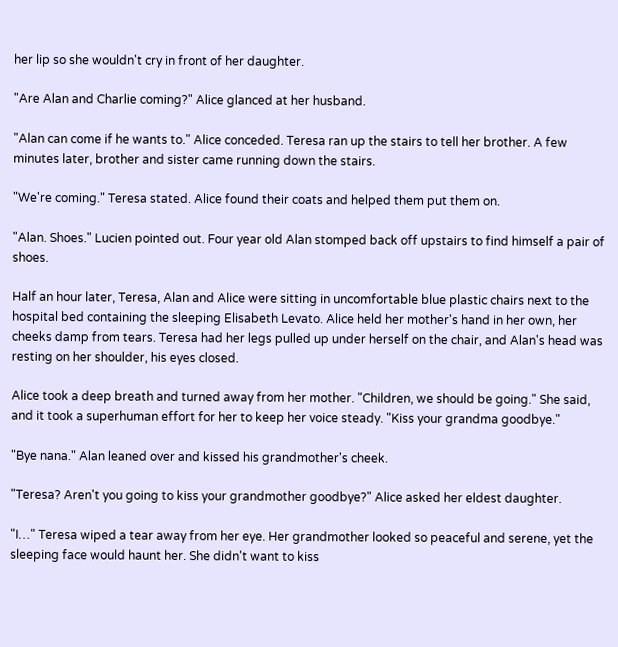her lip so she wouldn't cry in front of her daughter.

"Are Alan and Charlie coming?" Alice glanced at her husband.

"Alan can come if he wants to." Alice conceded. Teresa ran up the stairs to tell her brother. A few minutes later, brother and sister came running down the stairs.

"We're coming." Teresa stated. Alice found their coats and helped them put them on.

"Alan. Shoes." Lucien pointed out. Four year old Alan stomped back off upstairs to find himself a pair of shoes.

Half an hour later, Teresa, Alan and Alice were sitting in uncomfortable blue plastic chairs next to the hospital bed containing the sleeping Elisabeth Levato. Alice held her mother's hand in her own, her cheeks damp from tears. Teresa had her legs pulled up under herself on the chair, and Alan's head was resting on her shoulder, his eyes closed.

Alice took a deep breath and turned away from her mother. "Children, we should be going." She said, and it took a superhuman effort for her to keep her voice steady. "Kiss your grandma goodbye."

"Bye nana." Alan leaned over and kissed his grandmother's cheek.

"Teresa? Aren't you going to kiss your grandmother goodbye?" Alice asked her eldest daughter.

"I…" Teresa wiped a tear away from her eye. Her grandmother looked so peaceful and serene, yet the sleeping face would haunt her. She didn't want to kiss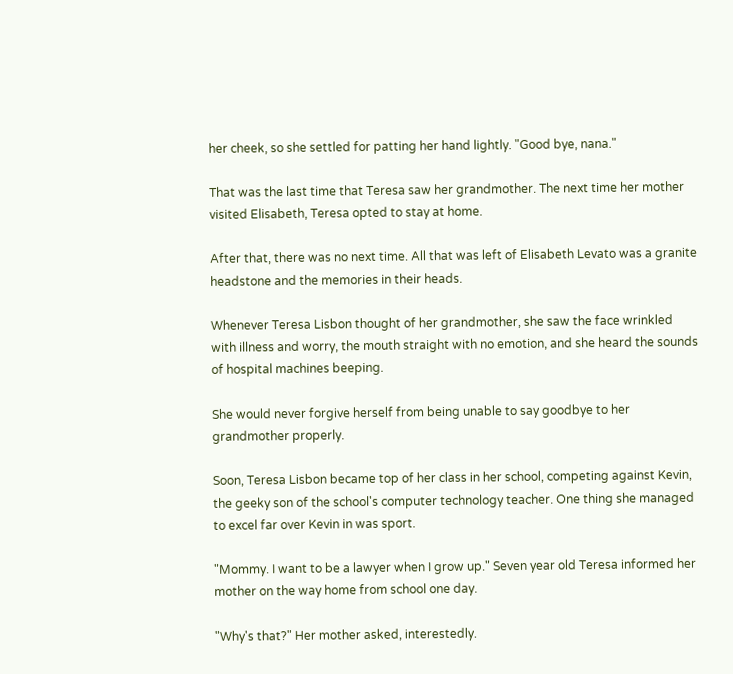her cheek, so she settled for patting her hand lightly. "Good bye, nana."

That was the last time that Teresa saw her grandmother. The next time her mother visited Elisabeth, Teresa opted to stay at home.

After that, there was no next time. All that was left of Elisabeth Levato was a granite headstone and the memories in their heads.

Whenever Teresa Lisbon thought of her grandmother, she saw the face wrinkled with illness and worry, the mouth straight with no emotion, and she heard the sounds of hospital machines beeping.

She would never forgive herself from being unable to say goodbye to her grandmother properly.

Soon, Teresa Lisbon became top of her class in her school, competing against Kevin, the geeky son of the school's computer technology teacher. One thing she managed to excel far over Kevin in was sport.

"Mommy. I want to be a lawyer when I grow up." Seven year old Teresa informed her mother on the way home from school one day.

"Why's that?" Her mother asked, interestedly.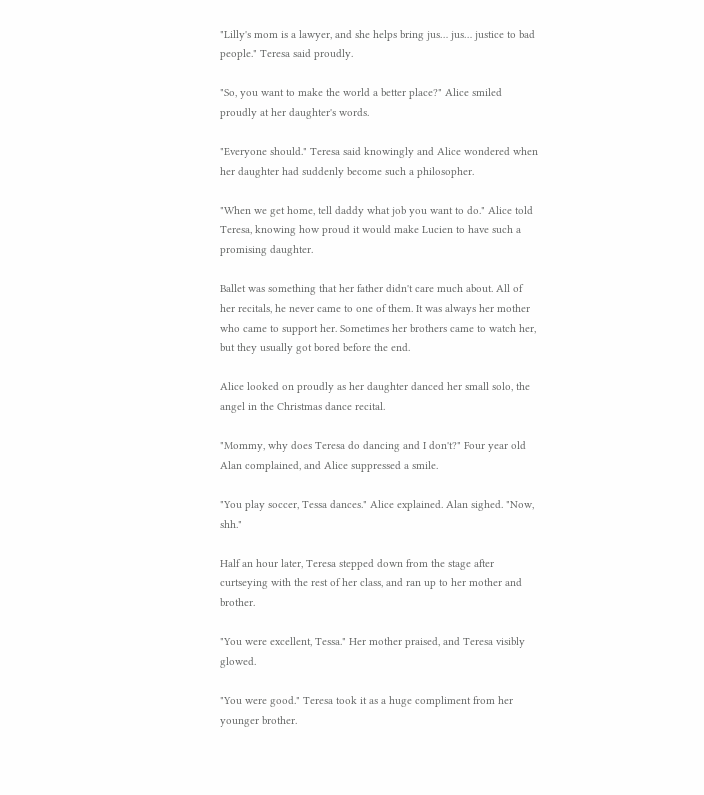"Lilly's mom is a lawyer, and she helps bring jus… jus… justice to bad people." Teresa said proudly.

"So, you want to make the world a better place?" Alice smiled proudly at her daughter's words.

"Everyone should." Teresa said knowingly and Alice wondered when her daughter had suddenly become such a philosopher.

"When we get home, tell daddy what job you want to do." Alice told Teresa, knowing how proud it would make Lucien to have such a promising daughter.

Ballet was something that her father didn't care much about. All of her recitals, he never came to one of them. It was always her mother who came to support her. Sometimes her brothers came to watch her, but they usually got bored before the end.

Alice looked on proudly as her daughter danced her small solo, the angel in the Christmas dance recital.

"Mommy, why does Teresa do dancing and I don't?" Four year old Alan complained, and Alice suppressed a smile.

"You play soccer, Tessa dances." Alice explained. Alan sighed. "Now, shh."

Half an hour later, Teresa stepped down from the stage after curtseying with the rest of her class, and ran up to her mother and brother.

"You were excellent, Tessa." Her mother praised, and Teresa visibly glowed.

"You were good." Teresa took it as a huge compliment from her younger brother.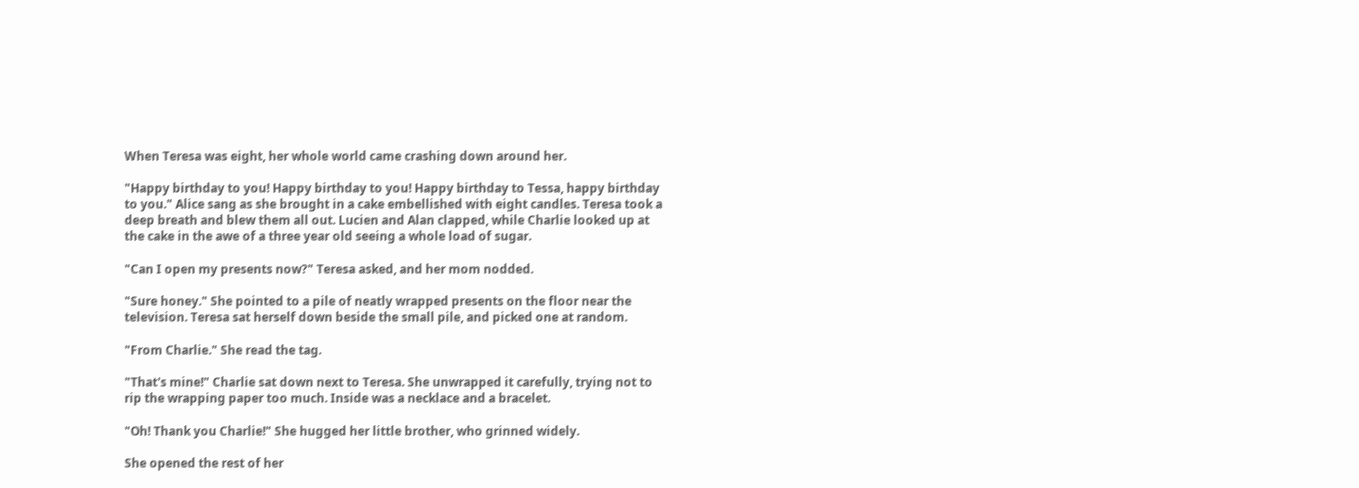When Teresa was eight, her whole world came crashing down around her.

"Happy birthday to you! Happy birthday to you! Happy birthday to Tessa, happy birthday to you." Alice sang as she brought in a cake embellished with eight candles. Teresa took a deep breath and blew them all out. Lucien and Alan clapped, while Charlie looked up at the cake in the awe of a three year old seeing a whole load of sugar.

"Can I open my presents now?" Teresa asked, and her mom nodded.

"Sure honey." She pointed to a pile of neatly wrapped presents on the floor near the television. Teresa sat herself down beside the small pile, and picked one at random.

"From Charlie." She read the tag.

"That's mine!" Charlie sat down next to Teresa. She unwrapped it carefully, trying not to rip the wrapping paper too much. Inside was a necklace and a bracelet.

"Oh! Thank you Charlie!" She hugged her little brother, who grinned widely.

She opened the rest of her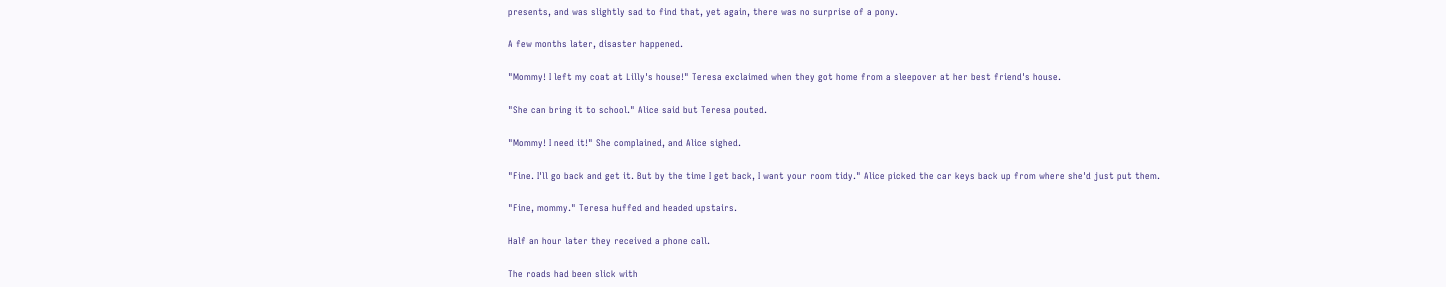presents, and was slightly sad to find that, yet again, there was no surprise of a pony.

A few months later, disaster happened.

"Mommy! I left my coat at Lilly's house!" Teresa exclaimed when they got home from a sleepover at her best friend's house.

"She can bring it to school." Alice said but Teresa pouted.

"Mommy! I need it!" She complained, and Alice sighed.

"Fine. I'll go back and get it. But by the time I get back, I want your room tidy." Alice picked the car keys back up from where she'd just put them.

"Fine, mommy." Teresa huffed and headed upstairs.

Half an hour later they received a phone call.

The roads had been slick with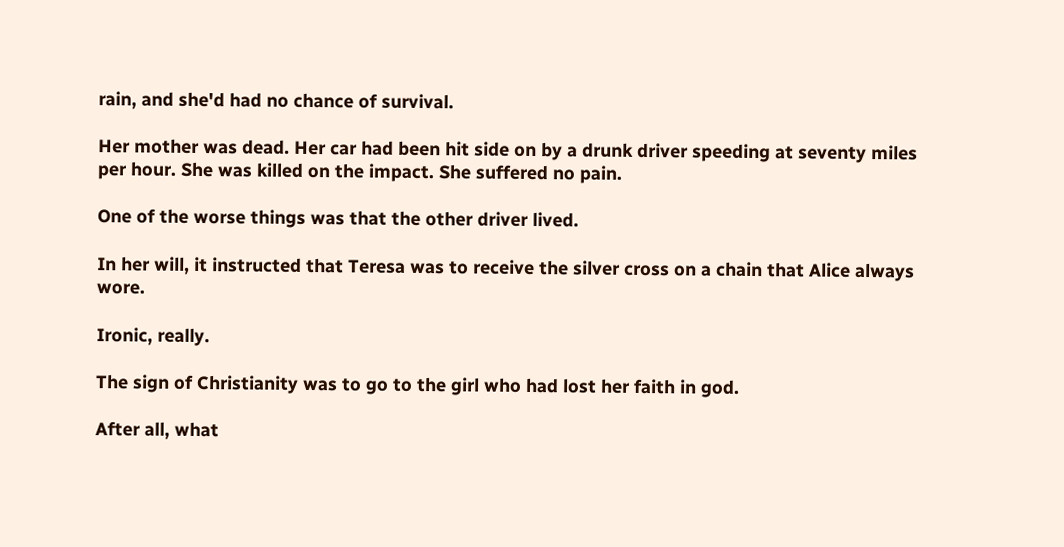rain, and she'd had no chance of survival.

Her mother was dead. Her car had been hit side on by a drunk driver speeding at seventy miles per hour. She was killed on the impact. She suffered no pain.

One of the worse things was that the other driver lived.

In her will, it instructed that Teresa was to receive the silver cross on a chain that Alice always wore.

Ironic, really.

The sign of Christianity was to go to the girl who had lost her faith in god.

After all, what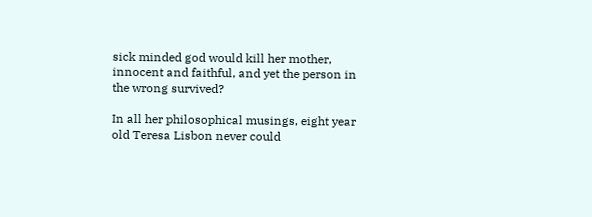sick minded god would kill her mother, innocent and faithful, and yet the person in the wrong survived?

In all her philosophical musings, eight year old Teresa Lisbon never could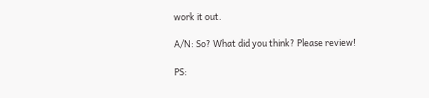work it out.

A/N: So? What did you think? Please review!

PS: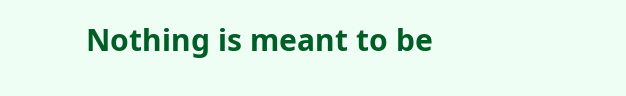Nothing is meant to be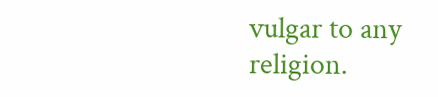vulgar to any religion.